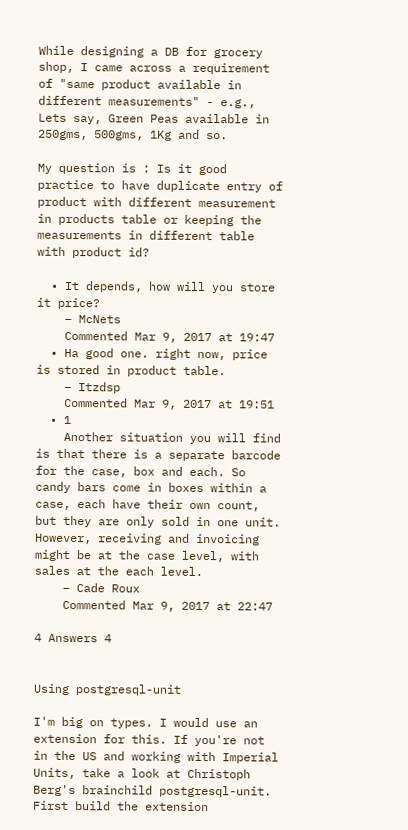While designing a DB for grocery shop, I came across a requirement of "same product available in different measurements" - e.g., Lets say, Green Peas available in 250gms, 500gms, 1Kg and so.

My question is : Is it good practice to have duplicate entry of product with different measurement in products table or keeping the measurements in different table with product id?

  • It depends, how will you store it price?
    – McNets
    Commented Mar 9, 2017 at 19:47
  • Ha good one. right now, price is stored in product table.
    – Itzdsp
    Commented Mar 9, 2017 at 19:51
  • 1
    Another situation you will find is that there is a separate barcode for the case, box and each. So candy bars come in boxes within a case, each have their own count, but they are only sold in one unit. However, receiving and invoicing might be at the case level, with sales at the each level.
    – Cade Roux
    Commented Mar 9, 2017 at 22:47

4 Answers 4


Using postgresql-unit

I'm big on types. I would use an extension for this. If you're not in the US and working with Imperial Units, take a look at Christoph Berg's brainchild postgresql-unit. First build the extension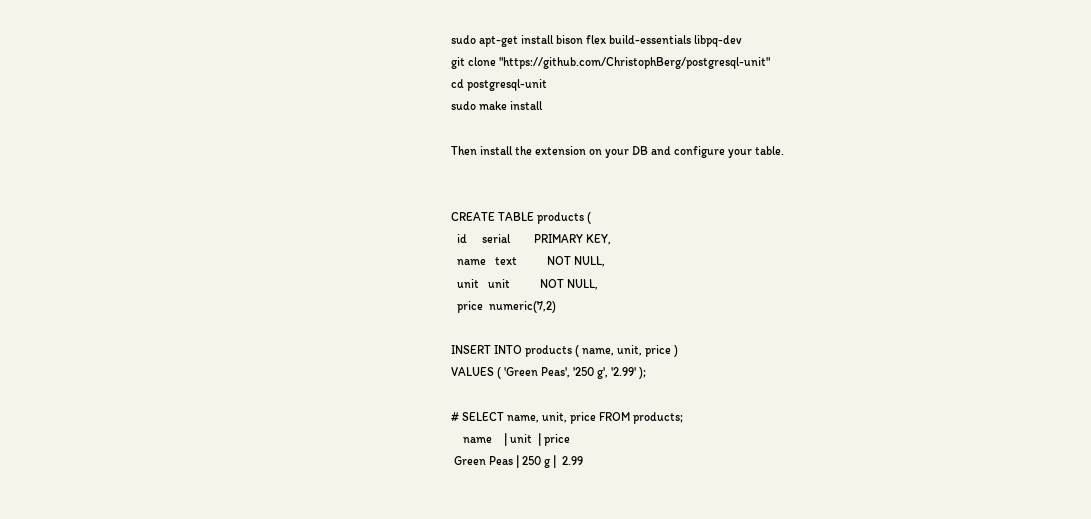sudo apt-get install bison flex build-essentials libpq-dev
git clone "https://github.com/ChristophBerg/postgresql-unit"
cd postgresql-unit
sudo make install

Then install the extension on your DB and configure your table.


CREATE TABLE products (
  id     serial        PRIMARY KEY,
  name   text          NOT NULL,
  unit   unit          NOT NULL,
  price  numeric(7,2)

INSERT INTO products ( name, unit, price )
VALUES ( 'Green Peas', '250 g', '2.99' );

# SELECT name, unit, price FROM products;
    name    | unit  | price
 Green Peas | 250 g |  2.99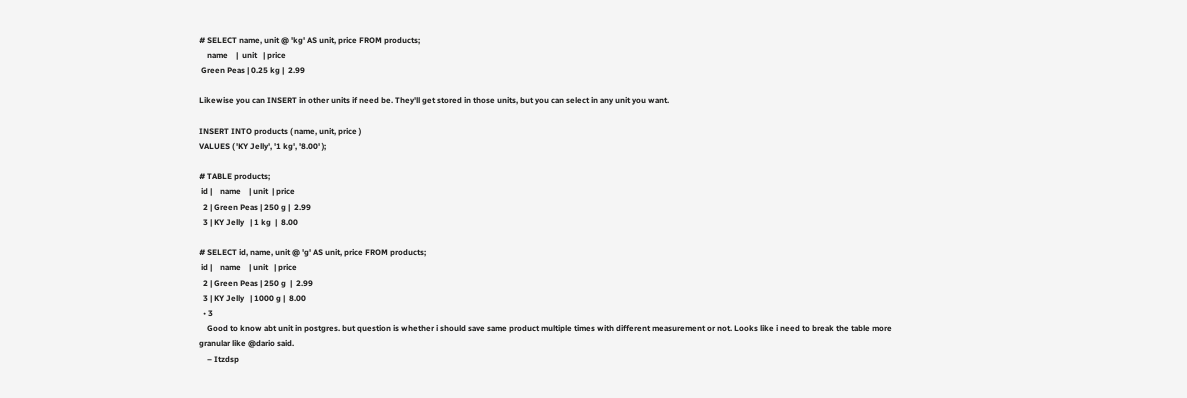# SELECT name, unit @ 'kg' AS unit, price FROM products;
    name    |  unit   | price
 Green Peas | 0.25 kg |  2.99

Likewise you can INSERT in other units if need be. They'll get stored in those units, but you can select in any unit you want.

INSERT INTO products ( name, unit, price )
VALUES ( 'KY Jelly', '1 kg', '8.00' );

# TABLE products;
 id |    name    | unit  | price
  2 | Green Peas | 250 g |  2.99
  3 | KY Jelly   | 1 kg  |  8.00

# SELECT id, name, unit @ 'g' AS unit, price FROM products;
 id |    name    | unit   | price
  2 | Green Peas | 250 g  |  2.99
  3 | KY Jelly   | 1000 g |  8.00
  • 3
    Good to know abt unit in postgres. but question is whether i should save same product multiple times with different measurement or not. Looks like i need to break the table more granular like @dario said.
    – Itzdsp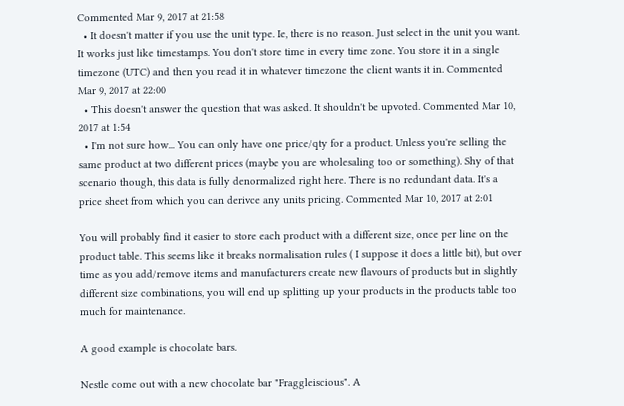Commented Mar 9, 2017 at 21:58
  • It doesn't matter if you use the unit type. Ie, there is no reason. Just select in the unit you want. It works just like timestamps. You don't store time in every time zone. You store it in a single timezone (UTC) and then you read it in whatever timezone the client wants it in. Commented Mar 9, 2017 at 22:00
  • This doesn't answer the question that was asked. It shouldn't be upvoted. Commented Mar 10, 2017 at 1:54
  • I'm not sure how... You can only have one price/qty for a product. Unless you're selling the same product at two different prices (maybe you are wholesaling too or something). Shy of that scenario though, this data is fully denormalized right here. There is no redundant data. It's a price sheet from which you can derivce any units pricing. Commented Mar 10, 2017 at 2:01

You will probably find it easier to store each product with a different size, once per line on the product table. This seems like it breaks normalisation rules ( I suppose it does a little bit), but over time as you add/remove items and manufacturers create new flavours of products but in slightly different size combinations, you will end up splitting up your products in the products table too much for maintenance.

A good example is chocolate bars.

Nestle come out with a new chocolate bar "Fraggleiscious". A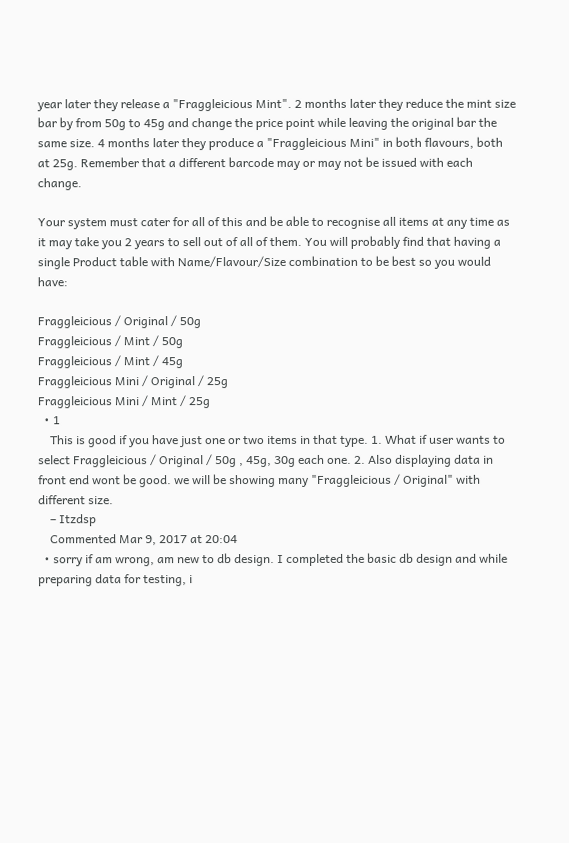year later they release a "Fraggleicious Mint". 2 months later they reduce the mint size bar by from 50g to 45g and change the price point while leaving the original bar the same size. 4 months later they produce a "Fraggleicious Mini" in both flavours, both at 25g. Remember that a different barcode may or may not be issued with each change.

Your system must cater for all of this and be able to recognise all items at any time as it may take you 2 years to sell out of all of them. You will probably find that having a single Product table with Name/Flavour/Size combination to be best so you would have:

Fraggleicious / Original / 50g
Fraggleicious / Mint / 50g
Fraggleicious / Mint / 45g
Fraggleicious Mini / Original / 25g
Fraggleicious Mini / Mint / 25g
  • 1
    This is good if you have just one or two items in that type. 1. What if user wants to select Fraggleicious / Original / 50g , 45g, 30g each one. 2. Also displaying data in front end wont be good. we will be showing many "Fraggleicious / Original" with different size.
    – Itzdsp
    Commented Mar 9, 2017 at 20:04
  • sorry if am wrong, am new to db design. I completed the basic db design and while preparing data for testing, i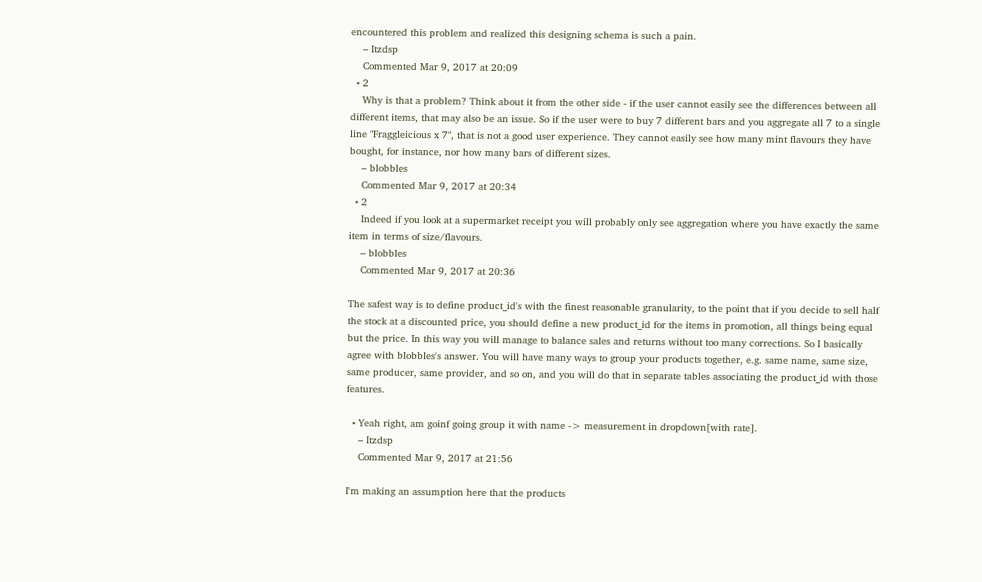encountered this problem and realized this designing schema is such a pain.
    – Itzdsp
    Commented Mar 9, 2017 at 20:09
  • 2
    Why is that a problem? Think about it from the other side - if the user cannot easily see the differences between all different items, that may also be an issue. So if the user were to buy 7 different bars and you aggregate all 7 to a single line "Fraggleicious x 7", that is not a good user experience. They cannot easily see how many mint flavours they have bought, for instance, nor how many bars of different sizes.
    – blobbles
    Commented Mar 9, 2017 at 20:34
  • 2
    Indeed if you look at a supermarket receipt you will probably only see aggregation where you have exactly the same item in terms of size/flavours.
    – blobbles
    Commented Mar 9, 2017 at 20:36

The safest way is to define product_id's with the finest reasonable granularity, to the point that if you decide to sell half the stock at a discounted price, you should define a new product_id for the items in promotion, all things being equal but the price. In this way you will manage to balance sales and returns without too many corrections. So I basically agree with blobbles's answer. You will have many ways to group your products together, e.g. same name, same size, same producer, same provider, and so on, and you will do that in separate tables associating the product_id with those features.

  • Yeah right, am goinf going group it with name -> measurement in dropdown[with rate].
    – Itzdsp
    Commented Mar 9, 2017 at 21:56

I'm making an assumption here that the products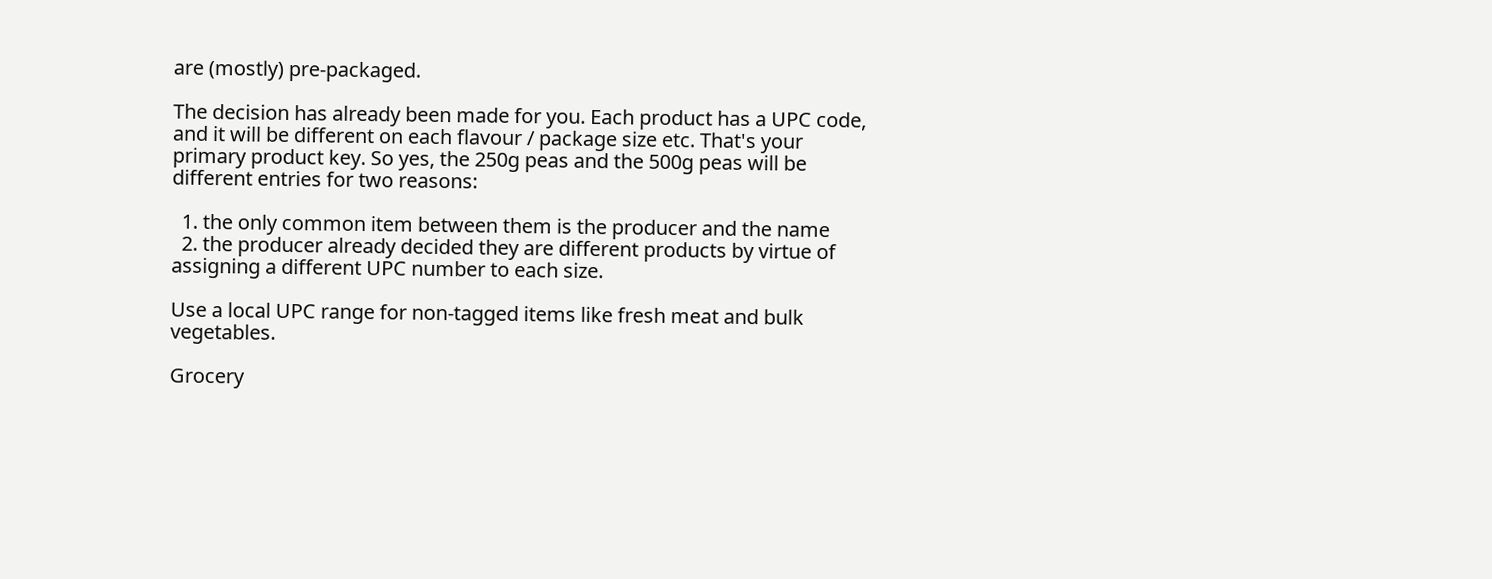are (mostly) pre-packaged.

The decision has already been made for you. Each product has a UPC code, and it will be different on each flavour / package size etc. That's your primary product key. So yes, the 250g peas and the 500g peas will be different entries for two reasons:

  1. the only common item between them is the producer and the name
  2. the producer already decided they are different products by virtue of assigning a different UPC number to each size.

Use a local UPC range for non-tagged items like fresh meat and bulk vegetables.

Grocery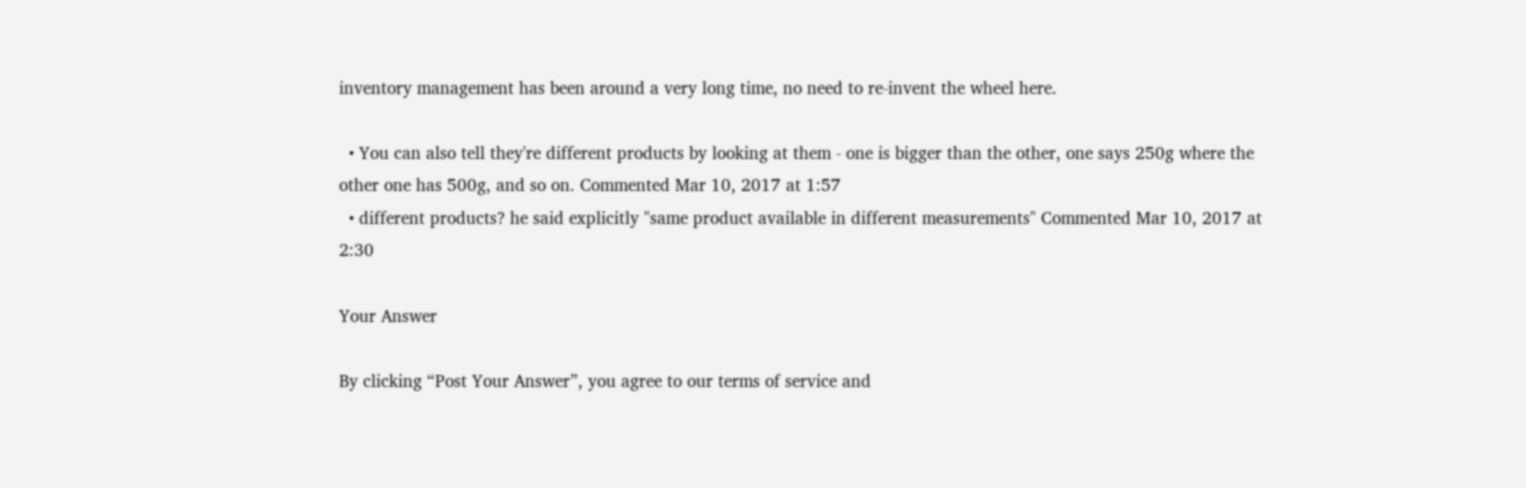inventory management has been around a very long time, no need to re-invent the wheel here.

  • You can also tell they're different products by looking at them - one is bigger than the other, one says 250g where the other one has 500g, and so on. Commented Mar 10, 2017 at 1:57
  • different products? he said explicitly "same product available in different measurements" Commented Mar 10, 2017 at 2:30

Your Answer

By clicking “Post Your Answer”, you agree to our terms of service and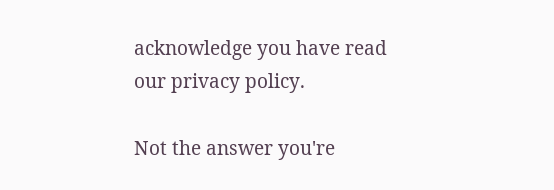acknowledge you have read our privacy policy.

Not the answer you're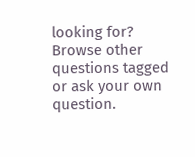looking for? Browse other questions tagged or ask your own question.